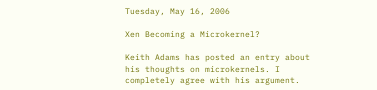Tuesday, May 16, 2006

Xen Becoming a Microkernel?

Keith Adams has posted an entry about his thoughts on microkernels. I completely agree with his argument.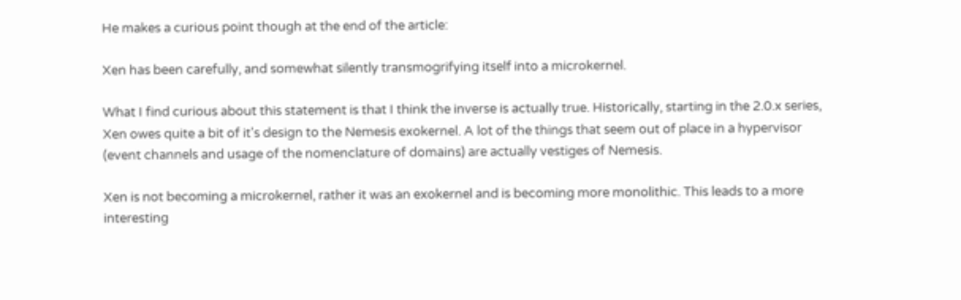He makes a curious point though at the end of the article:

Xen has been carefully, and somewhat silently transmogrifying itself into a microkernel.

What I find curious about this statement is that I think the inverse is actually true. Historically, starting in the 2.0.x series, Xen owes quite a bit of it's design to the Nemesis exokernel. A lot of the things that seem out of place in a hypervisor (event channels and usage of the nomenclature of domains) are actually vestiges of Nemesis.

Xen is not becoming a microkernel, rather it was an exokernel and is becoming more monolithic. This leads to a more interesting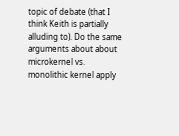topic of debate (that I think Keith is partially alluding to). Do the same arguments about about microkernel vs. monolithic kernel apply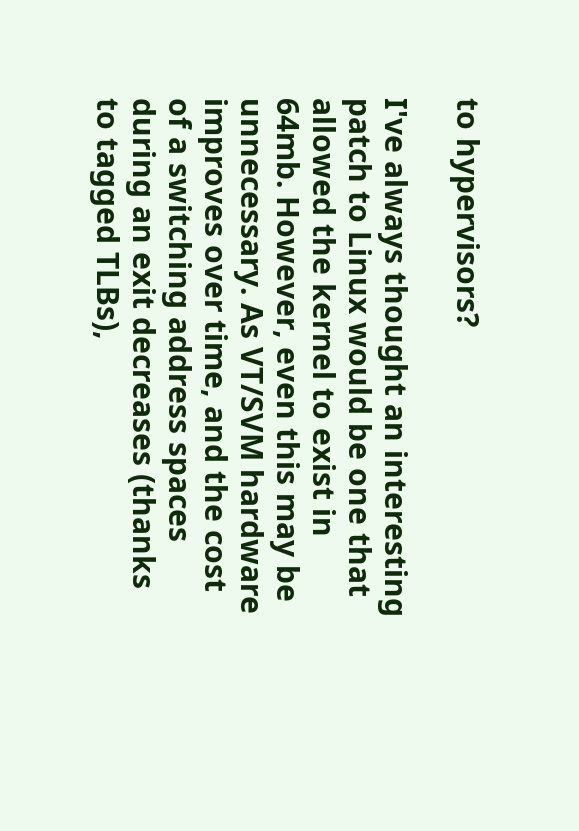to hypervisors?

I've always thought an interesting patch to Linux would be one that allowed the kernel to exist in 64mb. However, even this may be unnecessary. As VT/SVM hardware improves over time, and the cost of a switching address spaces during an exit decreases (thanks to tagged TLBs),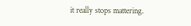it really stops mattering.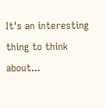It's an interesting thing to think about...